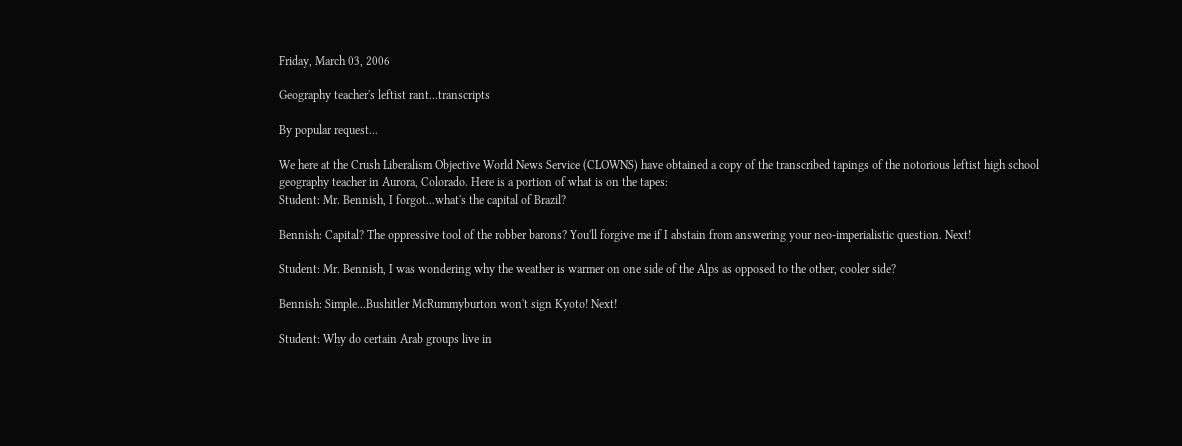Friday, March 03, 2006

Geography teacher's leftist rant...transcripts

By popular request...

We here at the Crush Liberalism Objective World News Service (CLOWNS) have obtained a copy of the transcribed tapings of the notorious leftist high school geography teacher in Aurora, Colorado. Here is a portion of what is on the tapes:
Student: Mr. Bennish, I forgot...what's the capital of Brazil?

Bennish: Capital? The oppressive tool of the robber barons? You'll forgive me if I abstain from answering your neo-imperialistic question. Next!

Student: Mr. Bennish, I was wondering why the weather is warmer on one side of the Alps as opposed to the other, cooler side?

Bennish: Simple...Bushitler McRummyburton won't sign Kyoto! Next!

Student: Why do certain Arab groups live in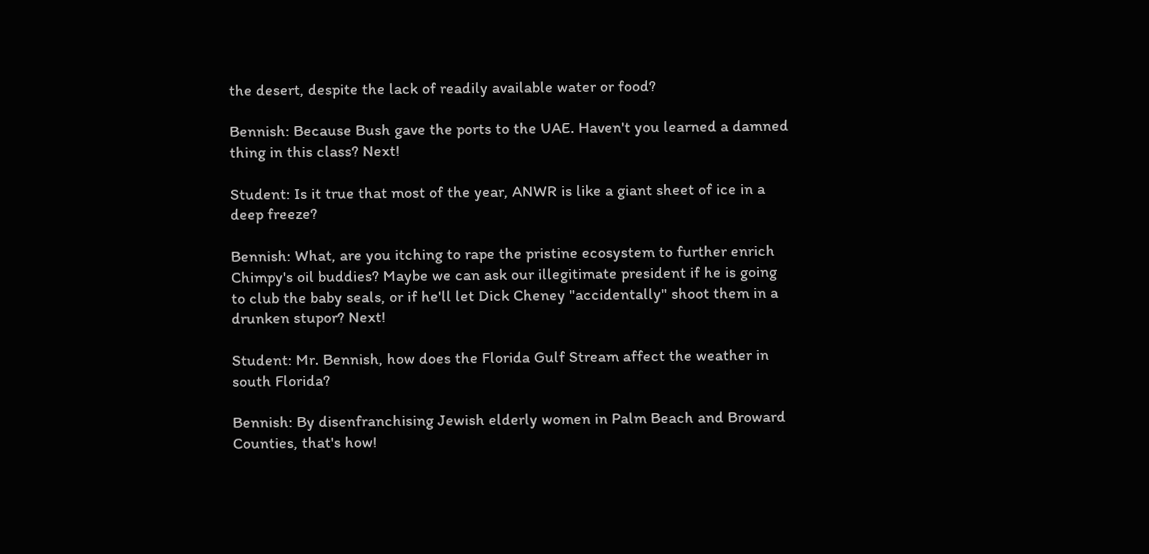the desert, despite the lack of readily available water or food?

Bennish: Because Bush gave the ports to the UAE. Haven't you learned a damned thing in this class? Next!

Student: Is it true that most of the year, ANWR is like a giant sheet of ice in a deep freeze?

Bennish: What, are you itching to rape the pristine ecosystem to further enrich Chimpy's oil buddies? Maybe we can ask our illegitimate president if he is going to club the baby seals, or if he'll let Dick Cheney "accidentally" shoot them in a drunken stupor? Next!

Student: Mr. Bennish, how does the Florida Gulf Stream affect the weather in south Florida?

Bennish: By disenfranchising Jewish elderly women in Palm Beach and Broward Counties, that's how!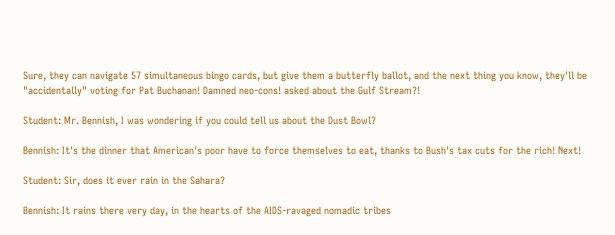Sure, they can navigate 57 simultaneous bingo cards, but give them a butterfly ballot, and the next thing you know, they'll be "accidentally" voting for Pat Buchanan! Damned neo-cons! asked about the Gulf Stream?!

Student: Mr. Bennish, I was wondering if you could tell us about the Dust Bowl?

Bennish: It's the dinner that American's poor have to force themselves to eat, thanks to Bush's tax cuts for the rich! Next!

Student: Sir, does it ever rain in the Sahara?

Bennish: It rains there very day, in the hearts of the AIDS-ravaged nomadic tribes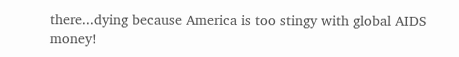there...dying because America is too stingy with global AIDS money!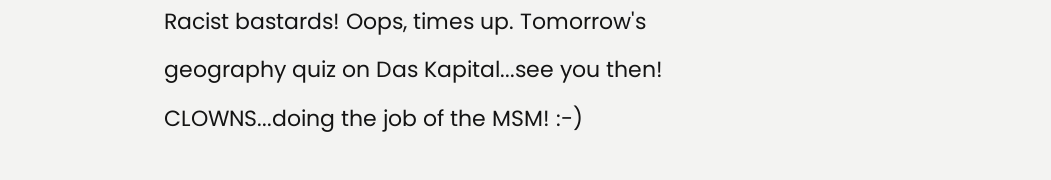Racist bastards! Oops, times up. Tomorrow's geography quiz on Das Kapital...see you then!
CLOWNS...doing the job of the MSM! :-)